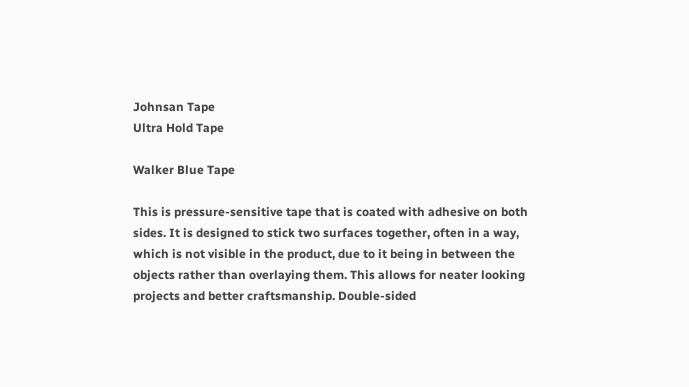Johnsan Tape
Ultra Hold Tape

Walker Blue Tape

This is pressure-sensitive tape that is coated with adhesive on both
sides. It is designed to stick two surfaces together, often in a way,
which is not visible in the product, due to it being in between the
objects rather than overlaying them. This allows for neater looking
projects and better craftsmanship. Double-sided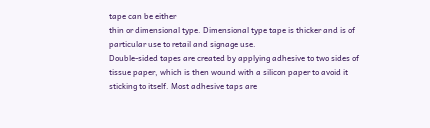tape can be either
thin or dimensional type. Dimensional type tape is thicker and is of
particular use to retail and signage use.
Double-sided tapes are created by applying adhesive to two sides of
tissue paper, which is then wound with a silicon paper to avoid it
sticking to itself. Most adhesive taps are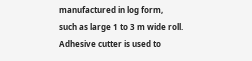manufactured in log form,
such as large 1 to 3 m wide roll. Adhesive cutter is used to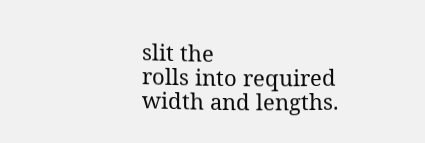slit the
rolls into required width and lengths.